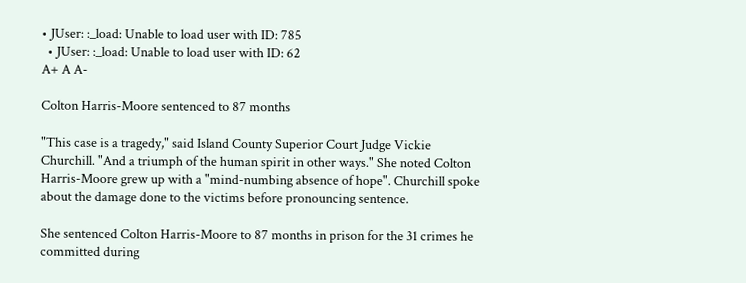• JUser: :_load: Unable to load user with ID: 785
  • JUser: :_load: Unable to load user with ID: 62
A+ A A-

Colton Harris-Moore sentenced to 87 months

"This case is a tragedy," said Island County Superior Court Judge Vickie Churchill. "And a triumph of the human spirit in other ways." She noted Colton Harris-Moore grew up with a "mind-numbing absence of hope". Churchill spoke about the damage done to the victims before pronouncing sentence.

She sentenced Colton Harris-Moore to 87 months in prison for the 31 crimes he committed during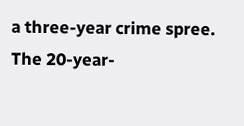a three-year crime spree. The 20-year-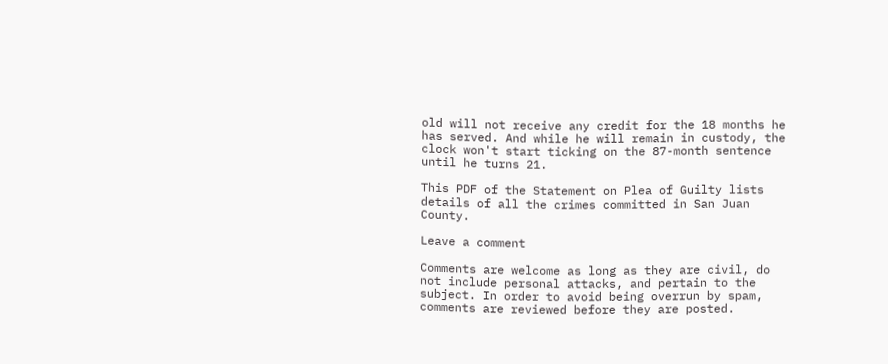old will not receive any credit for the 18 months he has served. And while he will remain in custody, the clock won't start ticking on the 87-month sentence until he turns 21.

This PDF of the Statement on Plea of Guilty lists details of all the crimes committed in San Juan County.

Leave a comment

Comments are welcome as long as they are civil, do not include personal attacks, and pertain to the subject. In order to avoid being overrun by spam, comments are reviewed before they are posted.